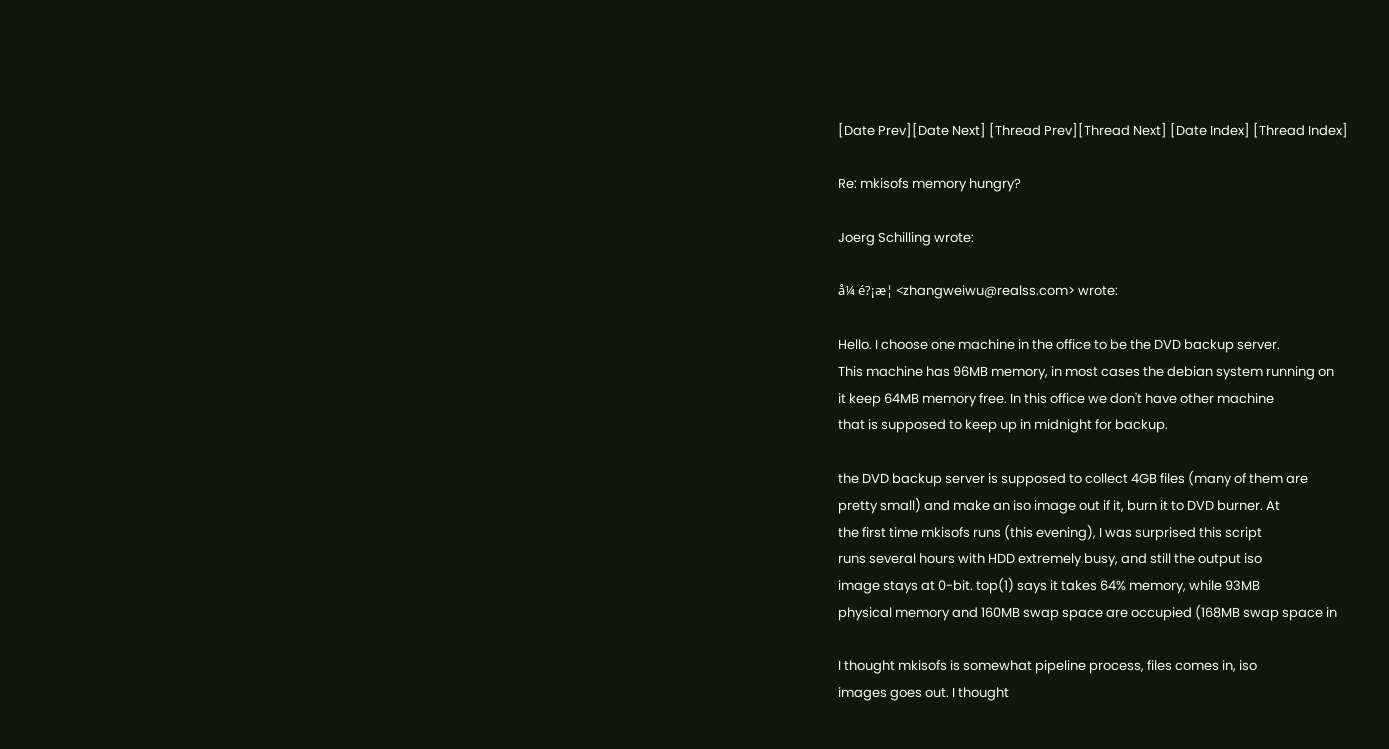[Date Prev][Date Next] [Thread Prev][Thread Next] [Date Index] [Thread Index]

Re: mkisofs memory hungry?

Joerg Schilling wrote:

å¼ é?¡æ¦ <zhangweiwu@realss.com> wrote:

Hello. I choose one machine in the office to be the DVD backup server.
This machine has 96MB memory, in most cases the debian system running on
it keep 64MB memory free. In this office we don't have other machine
that is supposed to keep up in midnight for backup.

the DVD backup server is supposed to collect 4GB files (many of them are
pretty small) and make an iso image out if it, burn it to DVD burner. At
the first time mkisofs runs (this evening), I was surprised this script
runs several hours with HDD extremely busy, and still the output iso
image stays at 0-bit. top(1) says it takes 64% memory, while 93MB
physical memory and 160MB swap space are occupied (168MB swap space in

I thought mkisofs is somewhat pipeline process, files comes in, iso
images goes out. I thought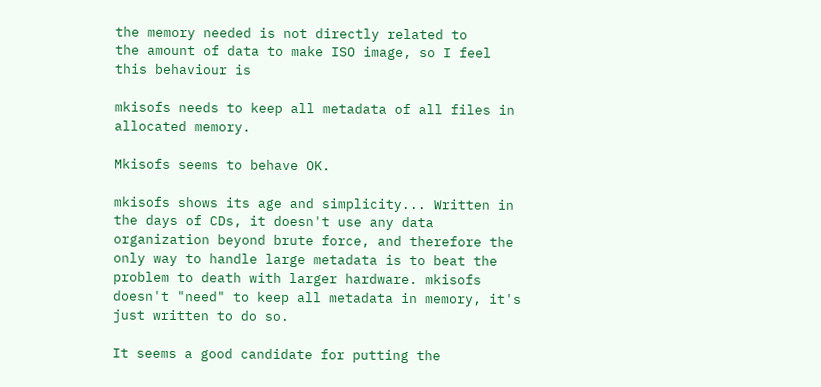the memory needed is not directly related to
the amount of data to make ISO image, so I feel this behaviour is

mkisofs needs to keep all metadata of all files in allocated memory.

Mkisofs seems to behave OK.

mkisofs shows its age and simplicity... Written in the days of CDs, it doesn't use any data organization beyond brute force, and therefore the only way to handle large metadata is to beat the problem to death with larger hardware. mkisofs doesn't "need" to keep all metadata in memory, it's just written to do so.

It seems a good candidate for putting the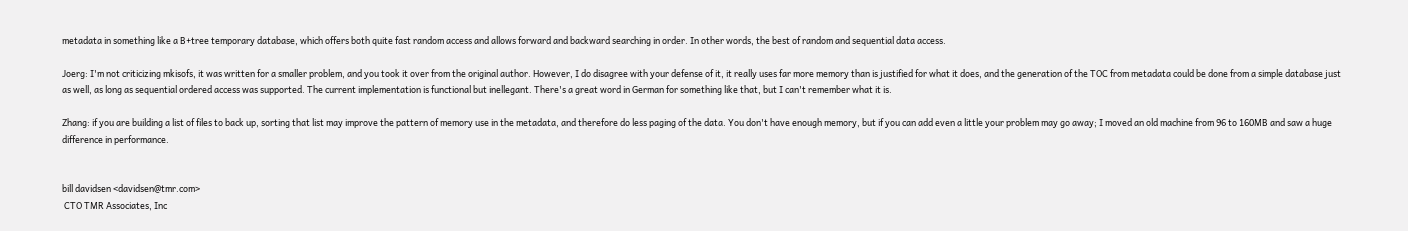metadata in something like a B+tree temporary database, which offers both quite fast random access and allows forward and backward searching in order. In other words, the best of random and sequential data access.

Joerg: I'm not criticizing mkisofs, it was written for a smaller problem, and you took it over from the original author. However, I do disagree with your defense of it, it really uses far more memory than is justified for what it does, and the generation of the TOC from metadata could be done from a simple database just as well, as long as sequential ordered access was supported. The current implementation is functional but inellegant. There's a great word in German for something like that, but I can't remember what it is.

Zhang: if you are building a list of files to back up, sorting that list may improve the pattern of memory use in the metadata, and therefore do less paging of the data. You don't have enough memory, but if you can add even a little your problem may go away; I moved an old machine from 96 to 160MB and saw a huge difference in performance.


bill davidsen <davidsen@tmr.com>
 CTO TMR Associates, Inc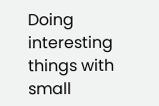Doing interesting things with small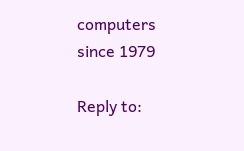computers since 1979

Reply to: